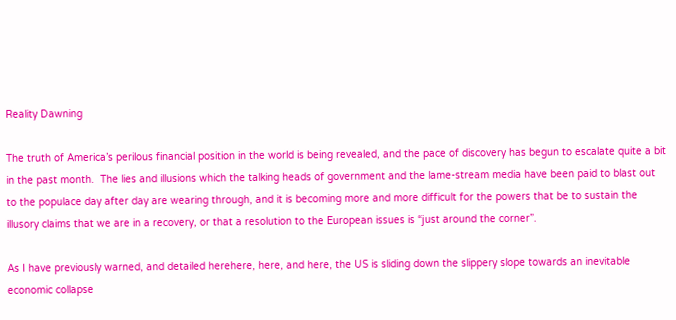Reality Dawning

The truth of America’s perilous financial position in the world is being revealed, and the pace of discovery has begun to escalate quite a bit in the past month.  The lies and illusions which the talking heads of government and the lame-stream media have been paid to blast out to the populace day after day are wearing through, and it is becoming more and more difficult for the powers that be to sustain the illusory claims that we are in a recovery, or that a resolution to the European issues is “just around the corner”.

As I have previously warned, and detailed herehere, here, and here, the US is sliding down the slippery slope towards an inevitable economic collapse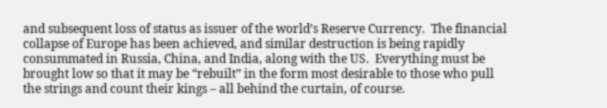and subsequent loss of status as issuer of the world’s Reserve Currency.  The financial collapse of Europe has been achieved, and similar destruction is being rapidly consummated in Russia, China, and India, along with the US.  Everything must be brought low so that it may be “rebuilt” in the form most desirable to those who pull the strings and count their kings – all behind the curtain, of course.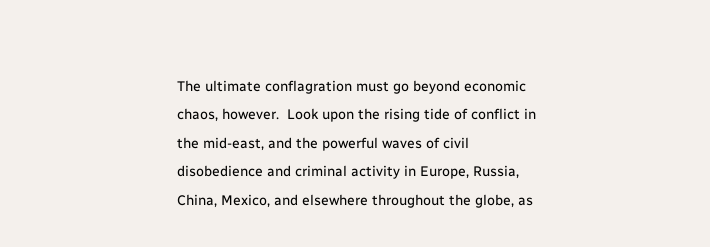The ultimate conflagration must go beyond economic chaos, however.  Look upon the rising tide of conflict in the mid-east, and the powerful waves of civil disobedience and criminal activity in Europe, Russia, China, Mexico, and elsewhere throughout the globe, as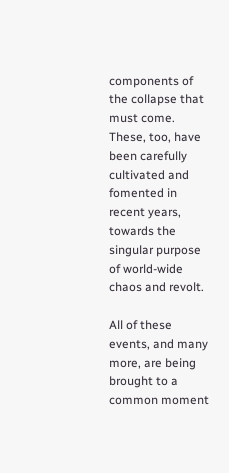components of the collapse that must come.  These, too, have been carefully cultivated and fomented in recent years, towards the singular purpose of world-wide chaos and revolt.

All of these events, and many more, are being brought to a common moment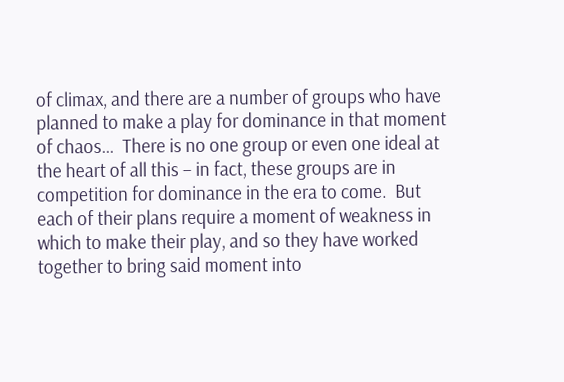of climax, and there are a number of groups who have planned to make a play for dominance in that moment of chaos…  There is no one group or even one ideal at the heart of all this – in fact, these groups are in competition for dominance in the era to come.  But each of their plans require a moment of weakness in which to make their play, and so they have worked together to bring said moment into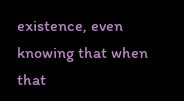existence, even knowing that when that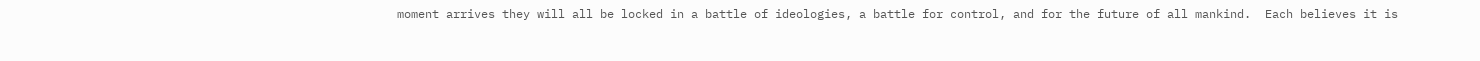moment arrives they will all be locked in a battle of ideologies, a battle for control, and for the future of all mankind.  Each believes it is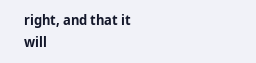right, and that it will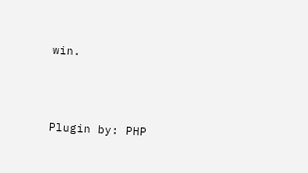win.




Plugin by: PHP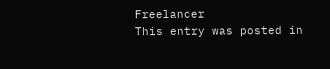Freelancer
This entry was posted in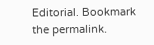Editorial. Bookmark the permalink.